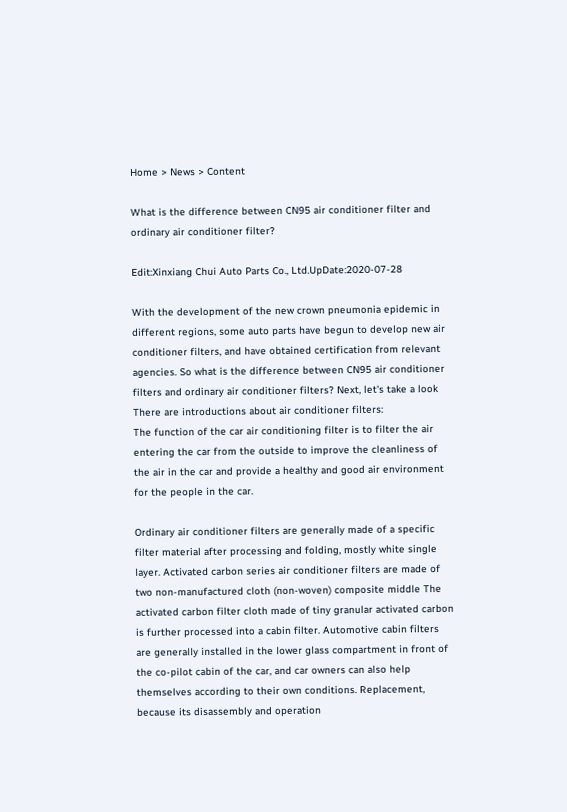Home > News > Content

What is the difference between CN95 air conditioner filter and ordinary air conditioner filter?

Edit:Xinxiang Chui Auto Parts Co., Ltd.UpDate:2020-07-28

With the development of the new crown pneumonia epidemic in different regions, some auto parts have begun to develop new air conditioner filters, and have obtained certification from relevant agencies. So what is the difference between CN95 air conditioner filters and ordinary air conditioner filters? Next, let's take a look There are introductions about air conditioner filters:
The function of the car air conditioning filter is to filter the air entering the car from the outside to improve the cleanliness of the air in the car and provide a healthy and good air environment for the people in the car.

Ordinary air conditioner filters are generally made of a specific filter material after processing and folding, mostly white single layer. Activated carbon series air conditioner filters are made of two non-manufactured cloth (non-woven) composite middle The activated carbon filter cloth made of tiny granular activated carbon is further processed into a cabin filter. Automotive cabin filters are generally installed in the lower glass compartment in front of the co-pilot cabin of the car, and car owners can also help themselves according to their own conditions. Replacement, because its disassembly and operation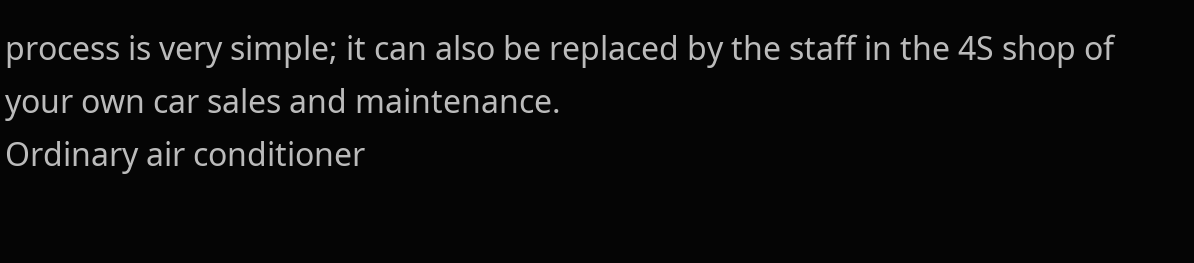process is very simple; it can also be replaced by the staff in the 4S shop of your own car sales and maintenance.
Ordinary air conditioner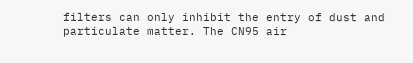filters can only inhibit the entry of dust and particulate matter. The CN95 air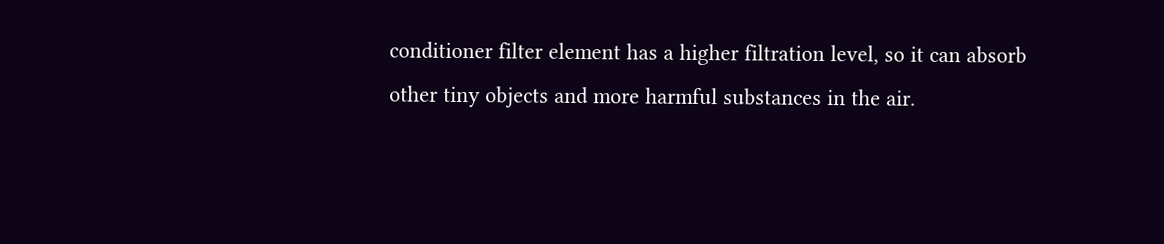conditioner filter element has a higher filtration level, so it can absorb other tiny objects and more harmful substances in the air.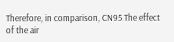Therefore, in comparison, CN95 The effect of the air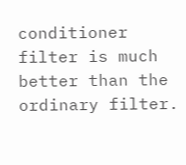conditioner filter is much better than the ordinary filter.